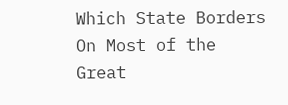Which State Borders On Most of the Great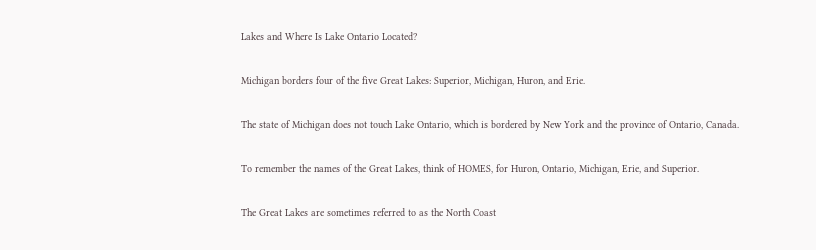Lakes and Where Is Lake Ontario Located?

Michigan borders four of the five Great Lakes: Superior, Michigan, Huron, and Erie.

The state of Michigan does not touch Lake Ontario, which is bordered by New York and the province of Ontario, Canada.

To remember the names of the Great Lakes, think of HOMES, for Huron, Ontario, Michigan, Erie, and Superior.

The Great Lakes are sometimes referred to as the North Coast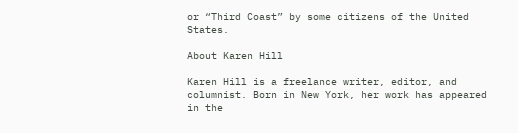or “Third Coast” by some citizens of the United States.

About Karen Hill

Karen Hill is a freelance writer, editor, and columnist. Born in New York, her work has appeared in the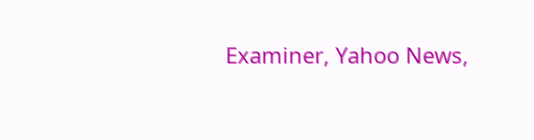Examiner, Yahoo News,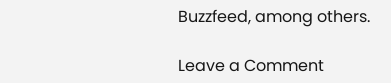Buzzfeed, among others.

Leave a Comment